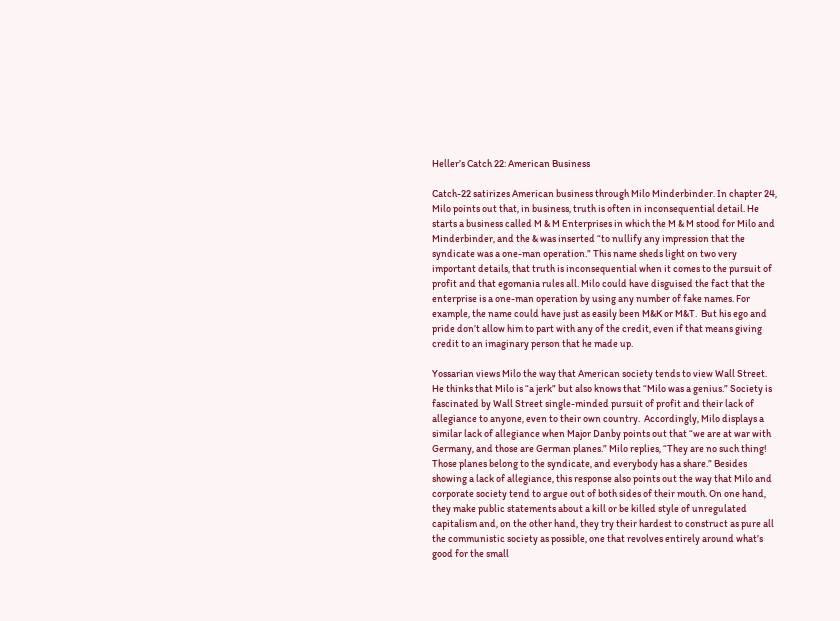Heller’s Catch 22: American Business

Catch-22 satirizes American business through Milo Minderbinder. In chapter 24, Milo points out that, in business, truth is often in inconsequential detail. He starts a business called M & M Enterprises in which the M & M stood for Milo and Minderbinder, and the & was inserted “to nullify any impression that the syndicate was a one-man operation.” This name sheds light on two very important details, that truth is inconsequential when it comes to the pursuit of profit and that egomania rules all. Milo could have disguised the fact that the enterprise is a one-man operation by using any number of fake names. For example, the name could have just as easily been M&K or M&T.  But his ego and pride don’t allow him to part with any of the credit, even if that means giving credit to an imaginary person that he made up.

Yossarian views Milo the way that American society tends to view Wall Street. He thinks that Milo is “a jerk” but also knows that “Milo was a genius.” Society is fascinated by Wall Street single-minded pursuit of profit and their lack of allegiance to anyone, even to their own country.  Accordingly, Milo displays a similar lack of allegiance when Major Danby points out that “we are at war with Germany, and those are German planes.” Milo replies, “They are no such thing! Those planes belong to the syndicate, and everybody has a share.” Besides showing a lack of allegiance, this response also points out the way that Milo and corporate society tend to argue out of both sides of their mouth. On one hand, they make public statements about a kill or be killed style of unregulated capitalism and, on the other hand, they try their hardest to construct as pure all the communistic society as possible, one that revolves entirely around what’s good for the small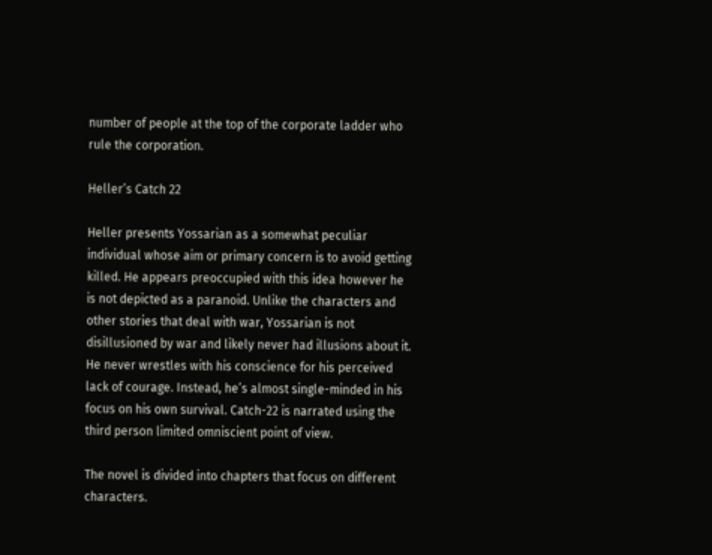number of people at the top of the corporate ladder who rule the corporation.

Heller’s Catch 22

Heller presents Yossarian as a somewhat peculiar individual whose aim or primary concern is to avoid getting killed. He appears preoccupied with this idea however he is not depicted as a paranoid. Unlike the characters and other stories that deal with war, Yossarian is not disillusioned by war and likely never had illusions about it. He never wrestles with his conscience for his perceived lack of courage. Instead, he’s almost single-minded in his focus on his own survival. Catch-22 is narrated using the third person limited omniscient point of view.

The novel is divided into chapters that focus on different characters.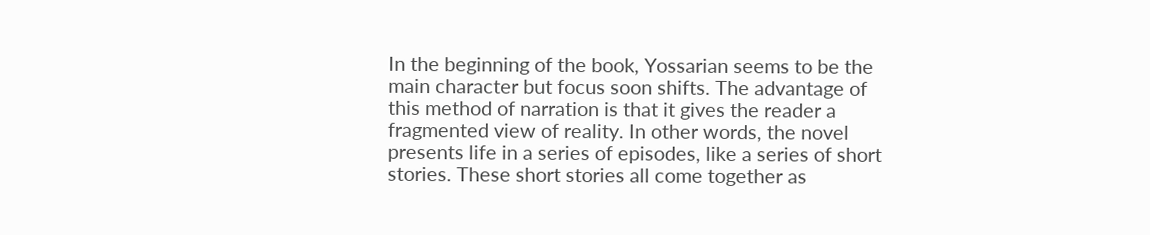In the beginning of the book, Yossarian seems to be the main character but focus soon shifts. The advantage of this method of narration is that it gives the reader a fragmented view of reality. In other words, the novel presents life in a series of episodes, like a series of short stories. These short stories all come together as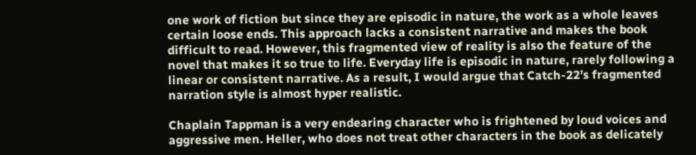one work of fiction but since they are episodic in nature, the work as a whole leaves certain loose ends. This approach lacks a consistent narrative and makes the book difficult to read. However, this fragmented view of reality is also the feature of the novel that makes it so true to life. Everyday life is episodic in nature, rarely following a linear or consistent narrative. As a result, I would argue that Catch-22’s fragmented narration style is almost hyper realistic.

Chaplain Tappman is a very endearing character who is frightened by loud voices and aggressive men. Heller, who does not treat other characters in the book as delicately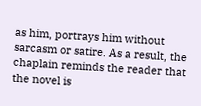as him, portrays him without sarcasm or satire. As a result, the chaplain reminds the reader that the novel is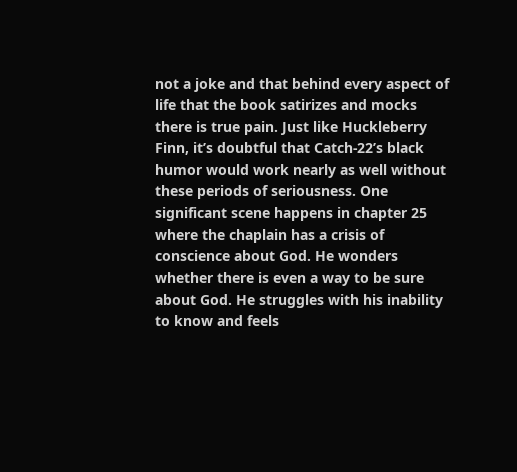not a joke and that behind every aspect of life that the book satirizes and mocks there is true pain. Just like Huckleberry Finn, it’s doubtful that Catch-22’s black humor would work nearly as well without these periods of seriousness. One significant scene happens in chapter 25 where the chaplain has a crisis of conscience about God. He wonders whether there is even a way to be sure about God. He struggles with his inability to know and feels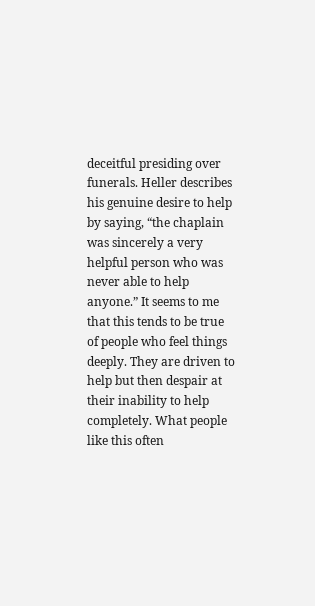deceitful presiding over funerals. Heller describes his genuine desire to help by saying, “the chaplain was sincerely a very helpful person who was never able to help anyone.” It seems to me that this tends to be true of people who feel things deeply. They are driven to help but then despair at their inability to help completely. What people like this often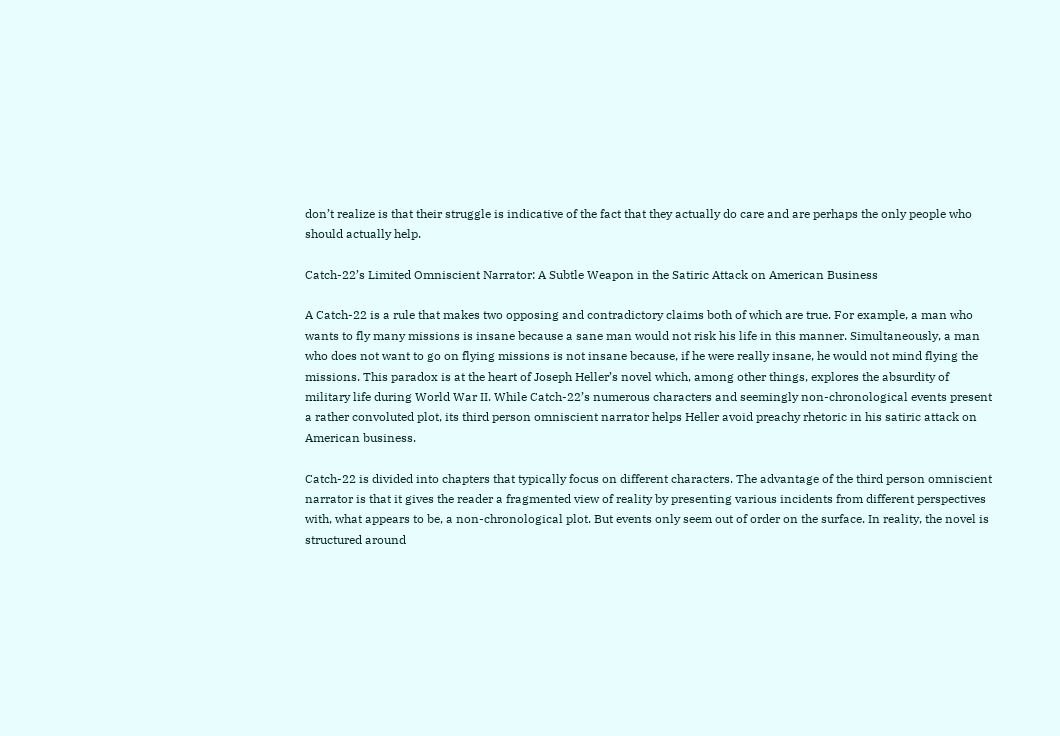don’t realize is that their struggle is indicative of the fact that they actually do care and are perhaps the only people who should actually help.

Catch-22’s Limited Omniscient Narrator: A Subtle Weapon in the Satiric Attack on American Business

A Catch-22 is a rule that makes two opposing and contradictory claims both of which are true. For example, a man who wants to fly many missions is insane because a sane man would not risk his life in this manner. Simultaneously, a man who does not want to go on flying missions is not insane because, if he were really insane, he would not mind flying the missions. This paradox is at the heart of Joseph Heller’s novel which, among other things, explores the absurdity of military life during World War II. While Catch-22’s numerous characters and seemingly non-chronological events present a rather convoluted plot, its third person omniscient narrator helps Heller avoid preachy rhetoric in his satiric attack on American business.

Catch-22 is divided into chapters that typically focus on different characters. The advantage of the third person omniscient narrator is that it gives the reader a fragmented view of reality by presenting various incidents from different perspectives with, what appears to be, a non-chronological plot. But events only seem out of order on the surface. In reality, the novel is structured around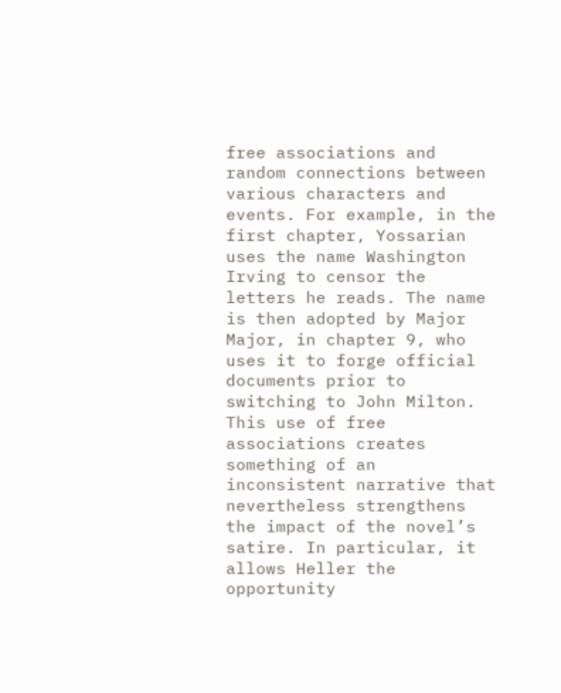free associations and random connections between various characters and events. For example, in the first chapter, Yossarian uses the name Washington Irving to censor the letters he reads. The name is then adopted by Major Major, in chapter 9, who uses it to forge official documents prior to switching to John Milton. This use of free associations creates something of an inconsistent narrative that nevertheless strengthens the impact of the novel’s satire. In particular, it allows Heller the opportunity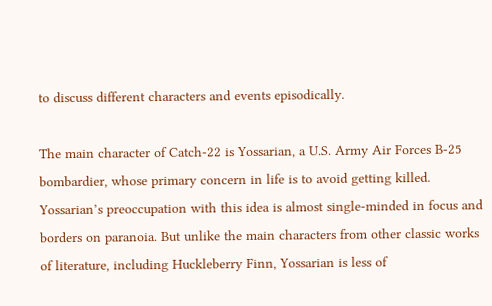to discuss different characters and events episodically.

The main character of Catch-22 is Yossarian, a U.S. Army Air Forces B-25 bombardier, whose primary concern in life is to avoid getting killed. Yossarian’s preoccupation with this idea is almost single-minded in focus and borders on paranoia. But unlike the main characters from other classic works of literature, including Huckleberry Finn, Yossarian is less of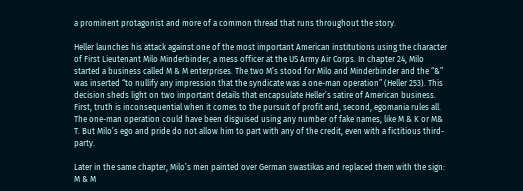a prominent protagonist and more of a common thread that runs throughout the story.

Heller launches his attack against one of the most important American institutions using the character of First Lieutenant Milo Minderbinder, a mess officer at the US Army Air Corps. In chapter 24, Milo started a business called M & M enterprises. The two M’s stood for Milo and Minderbinder and the “&” was inserted “to nullify any impression that the syndicate was a one-man operation” (Heller 253). This decision sheds light on two important details that encapsulate Heller’s satire of American business. First, truth is inconsequential when it comes to the pursuit of profit and, second, egomania rules all. The one-man operation could have been disguised using any number of fake names, like M & K or M& T. But Milo’s ego and pride do not allow him to part with any of the credit, even with a fictitious third-party.

Later in the same chapter, Milo’s men painted over German swastikas and replaced them with the sign: M & M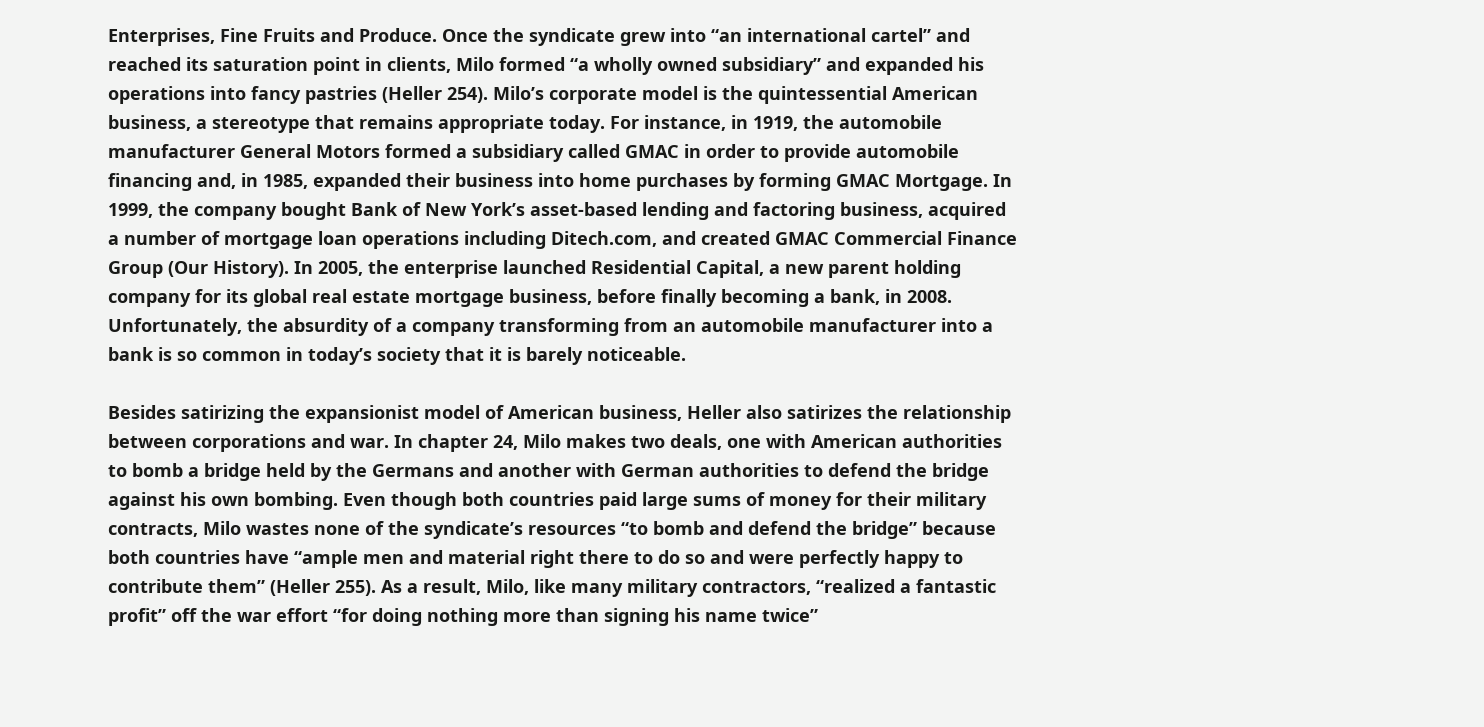Enterprises, Fine Fruits and Produce. Once the syndicate grew into “an international cartel” and reached its saturation point in clients, Milo formed “a wholly owned subsidiary” and expanded his operations into fancy pastries (Heller 254). Milo’s corporate model is the quintessential American business, a stereotype that remains appropriate today. For instance, in 1919, the automobile manufacturer General Motors formed a subsidiary called GMAC in order to provide automobile financing and, in 1985, expanded their business into home purchases by forming GMAC Mortgage. In 1999, the company bought Bank of New York’s asset-based lending and factoring business, acquired a number of mortgage loan operations including Ditech.com, and created GMAC Commercial Finance Group (Our History). In 2005, the enterprise launched Residential Capital, a new parent holding company for its global real estate mortgage business, before finally becoming a bank, in 2008. Unfortunately, the absurdity of a company transforming from an automobile manufacturer into a bank is so common in today’s society that it is barely noticeable.

Besides satirizing the expansionist model of American business, Heller also satirizes the relationship between corporations and war. In chapter 24, Milo makes two deals, one with American authorities to bomb a bridge held by the Germans and another with German authorities to defend the bridge against his own bombing. Even though both countries paid large sums of money for their military contracts, Milo wastes none of the syndicate’s resources “to bomb and defend the bridge” because both countries have “ample men and material right there to do so and were perfectly happy to contribute them” (Heller 255). As a result, Milo, like many military contractors, “realized a fantastic profit” off the war effort “for doing nothing more than signing his name twice”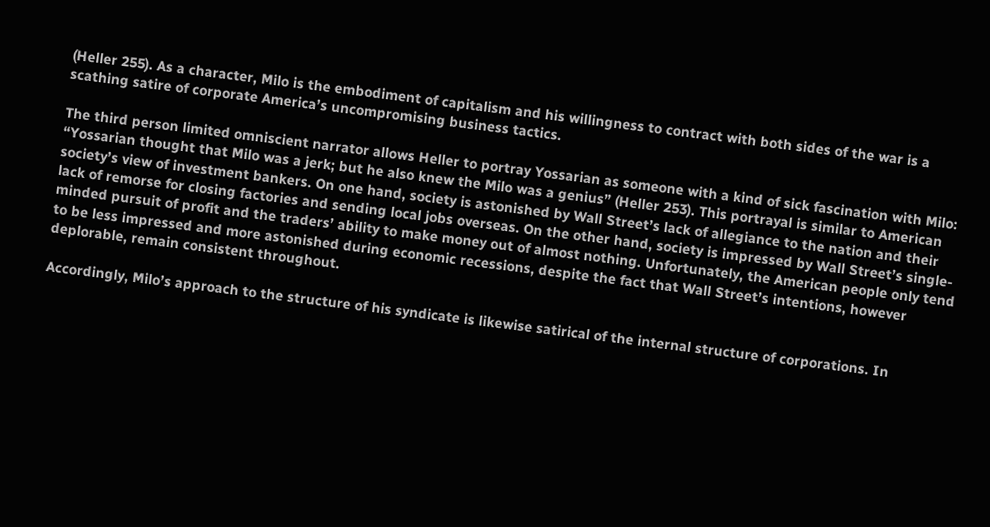(Heller 255). As a character, Milo is the embodiment of capitalism and his willingness to contract with both sides of the war is a scathing satire of corporate America’s uncompromising business tactics.

The third person limited omniscient narrator allows Heller to portray Yossarian as someone with a kind of sick fascination with Milo: “Yossarian thought that Milo was a jerk; but he also knew the Milo was a genius” (Heller 253). This portrayal is similar to American society’s view of investment bankers. On one hand, society is astonished by Wall Street’s lack of allegiance to the nation and their lack of remorse for closing factories and sending local jobs overseas. On the other hand, society is impressed by Wall Street’s single-minded pursuit of profit and the traders’ ability to make money out of almost nothing. Unfortunately, the American people only tend to be less impressed and more astonished during economic recessions, despite the fact that Wall Street’s intentions, however deplorable, remain consistent throughout.

Accordingly, Milo’s approach to the structure of his syndicate is likewise satirical of the internal structure of corporations. In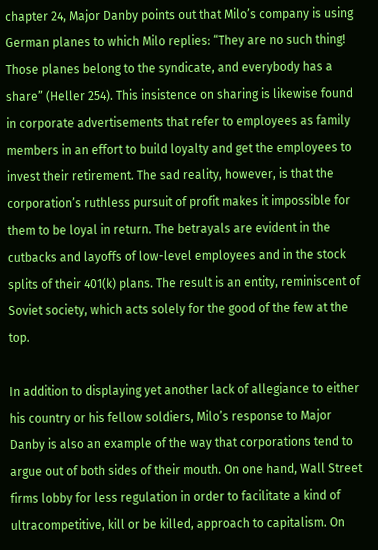chapter 24, Major Danby points out that Milo’s company is using German planes to which Milo replies: “They are no such thing! Those planes belong to the syndicate, and everybody has a share” (Heller 254). This insistence on sharing is likewise found in corporate advertisements that refer to employees as family members in an effort to build loyalty and get the employees to invest their retirement. The sad reality, however, is that the corporation’s ruthless pursuit of profit makes it impossible for them to be loyal in return. The betrayals are evident in the cutbacks and layoffs of low-level employees and in the stock splits of their 401(k) plans. The result is an entity, reminiscent of Soviet society, which acts solely for the good of the few at the top.

In addition to displaying yet another lack of allegiance to either his country or his fellow soldiers, Milo’s response to Major Danby is also an example of the way that corporations tend to argue out of both sides of their mouth. On one hand, Wall Street firms lobby for less regulation in order to facilitate a kind of ultracompetitive, kill or be killed, approach to capitalism. On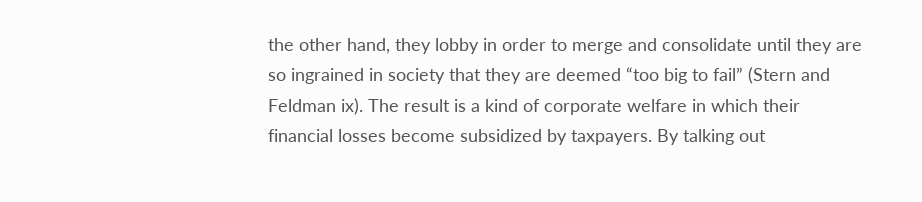the other hand, they lobby in order to merge and consolidate until they are so ingrained in society that they are deemed “too big to fail” (Stern and Feldman ix). The result is a kind of corporate welfare in which their financial losses become subsidized by taxpayers. By talking out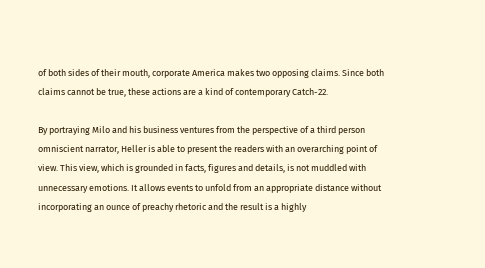of both sides of their mouth, corporate America makes two opposing claims. Since both claims cannot be true, these actions are a kind of contemporary Catch-22.

By portraying Milo and his business ventures from the perspective of a third person omniscient narrator, Heller is able to present the readers with an overarching point of view. This view, which is grounded in facts, figures and details, is not muddled with unnecessary emotions. It allows events to unfold from an appropriate distance without incorporating an ounce of preachy rhetoric and the result is a highly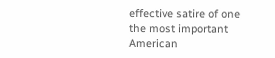effective satire of one the most important American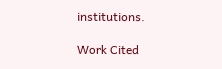institutions.

Work Cited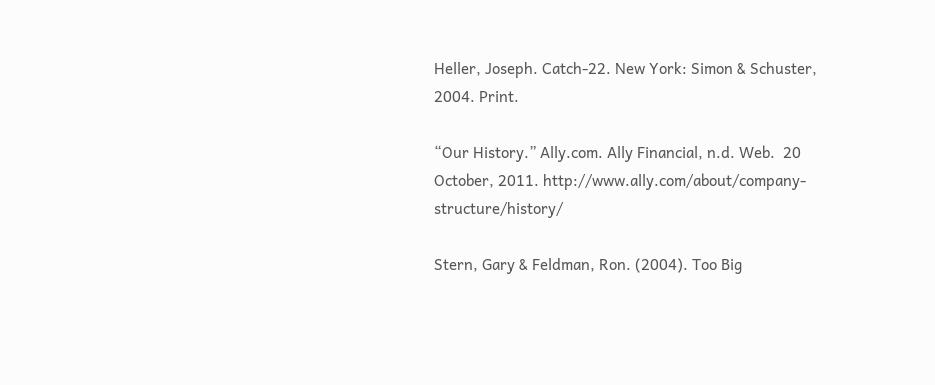Heller, Joseph. Catch-22. New York: Simon & Schuster, 2004. Print.

“Our History.” Ally.com. Ally Financial, n.d. Web.  20 October, 2011. http://www.ally.com/about/company-structure/history/

Stern, Gary & Feldman, Ron. (2004). Too Big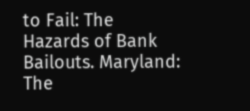to Fail: The Hazards of Bank Bailouts. Maryland: The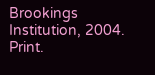Brookings Institution, 2004. Print.